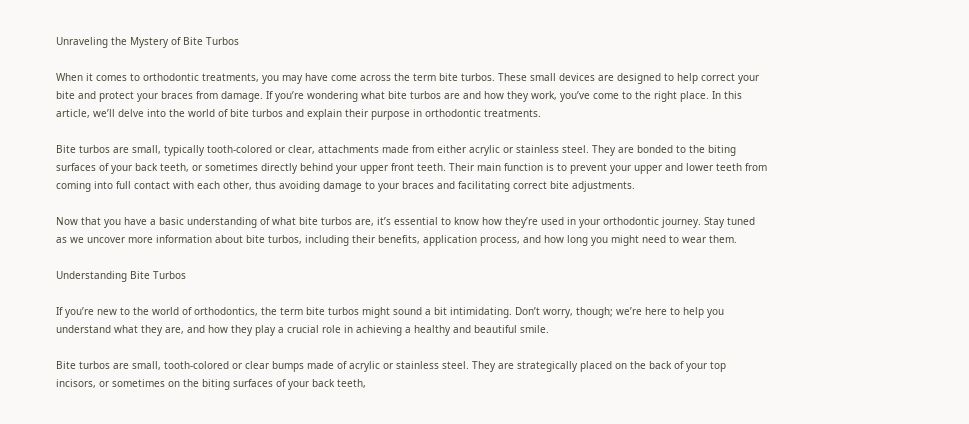Unraveling the Mystery of Bite Turbos

When it comes to orthodontic treatments, you may have come across the term bite turbos. These small devices are designed to help correct your bite and protect your braces from damage. If you’re wondering what bite turbos are and how they work, you’ve come to the right place. In this article, we’ll delve into the world of bite turbos and explain their purpose in orthodontic treatments.

Bite turbos are small, typically tooth-colored or clear, attachments made from either acrylic or stainless steel. They are bonded to the biting surfaces of your back teeth, or sometimes directly behind your upper front teeth. Their main function is to prevent your upper and lower teeth from coming into full contact with each other, thus avoiding damage to your braces and facilitating correct bite adjustments.

Now that you have a basic understanding of what bite turbos are, it’s essential to know how they’re used in your orthodontic journey. Stay tuned as we uncover more information about bite turbos, including their benefits, application process, and how long you might need to wear them.

Understanding Bite Turbos

If you’re new to the world of orthodontics, the term bite turbos might sound a bit intimidating. Don’t worry, though; we’re here to help you understand what they are, and how they play a crucial role in achieving a healthy and beautiful smile.

Bite turbos are small, tooth-colored or clear bumps made of acrylic or stainless steel. They are strategically placed on the back of your top incisors, or sometimes on the biting surfaces of your back teeth,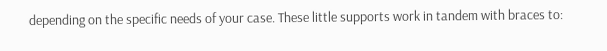depending on the specific needs of your case. These little supports work in tandem with braces to: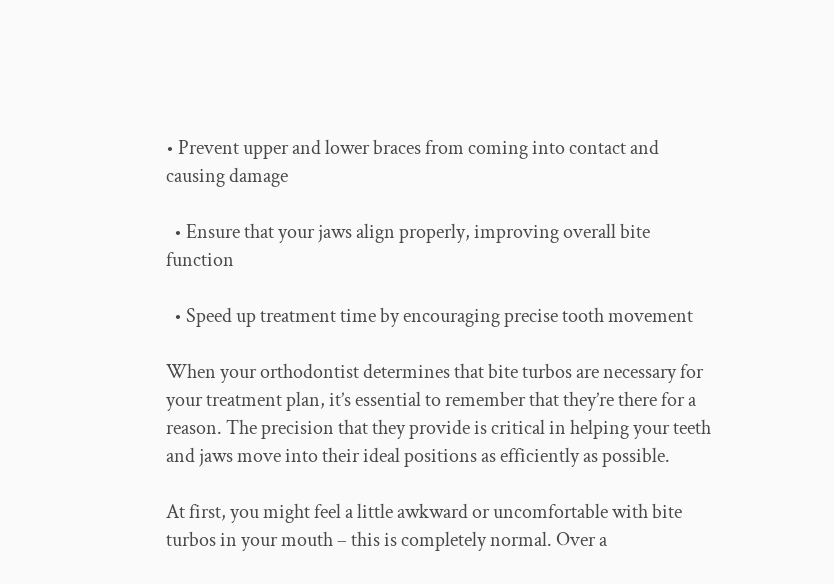• Prevent upper and lower braces from coming into contact and causing damage

  • Ensure that your jaws align properly, improving overall bite function

  • Speed up treatment time by encouraging precise tooth movement

When your orthodontist determines that bite turbos are necessary for your treatment plan, it’s essential to remember that they’re there for a reason. The precision that they provide is critical in helping your teeth and jaws move into their ideal positions as efficiently as possible.

At first, you might feel a little awkward or uncomfortable with bite turbos in your mouth – this is completely normal. Over a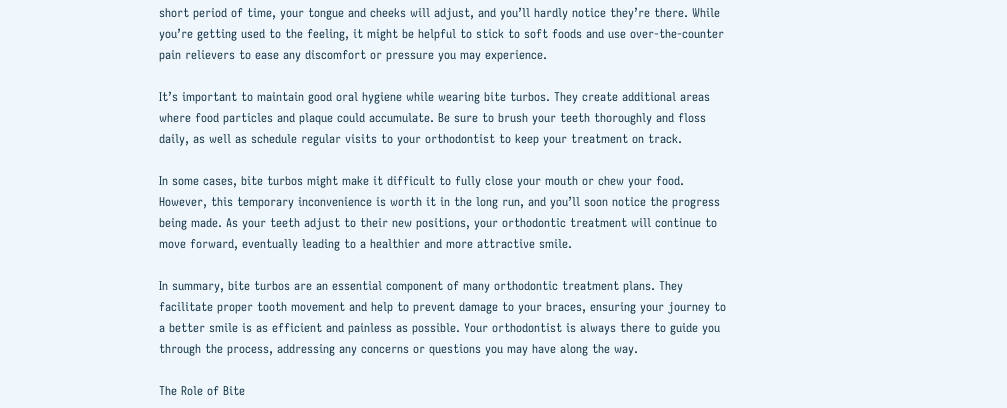short period of time, your tongue and cheeks will adjust, and you’ll hardly notice they’re there. While you’re getting used to the feeling, it might be helpful to stick to soft foods and use over-the-counter pain relievers to ease any discomfort or pressure you may experience.

It’s important to maintain good oral hygiene while wearing bite turbos. They create additional areas where food particles and plaque could accumulate. Be sure to brush your teeth thoroughly and floss daily, as well as schedule regular visits to your orthodontist to keep your treatment on track.

In some cases, bite turbos might make it difficult to fully close your mouth or chew your food. However, this temporary inconvenience is worth it in the long run, and you’ll soon notice the progress being made. As your teeth adjust to their new positions, your orthodontic treatment will continue to move forward, eventually leading to a healthier and more attractive smile.

In summary, bite turbos are an essential component of many orthodontic treatment plans. They facilitate proper tooth movement and help to prevent damage to your braces, ensuring your journey to a better smile is as efficient and painless as possible. Your orthodontist is always there to guide you through the process, addressing any concerns or questions you may have along the way.

The Role of Bite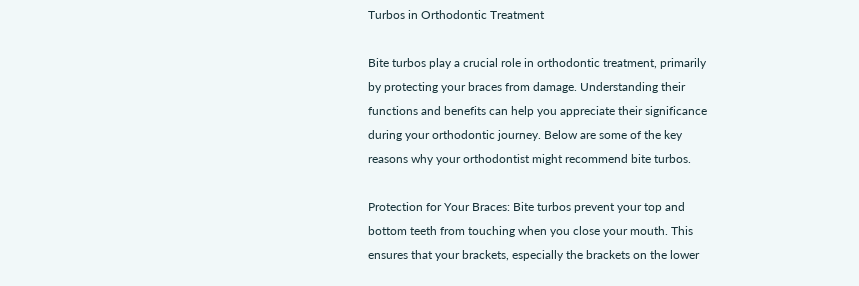Turbos in Orthodontic Treatment

Bite turbos play a crucial role in orthodontic treatment, primarily by protecting your braces from damage. Understanding their functions and benefits can help you appreciate their significance during your orthodontic journey. Below are some of the key reasons why your orthodontist might recommend bite turbos.

Protection for Your Braces: Bite turbos prevent your top and bottom teeth from touching when you close your mouth. This ensures that your brackets, especially the brackets on the lower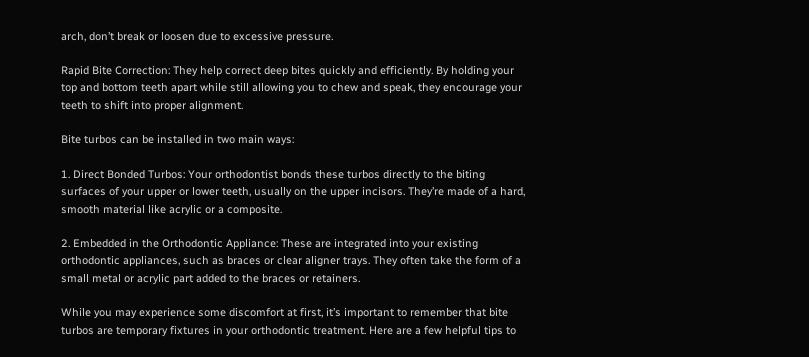arch, don’t break or loosen due to excessive pressure.

Rapid Bite Correction: They help correct deep bites quickly and efficiently. By holding your top and bottom teeth apart while still allowing you to chew and speak, they encourage your teeth to shift into proper alignment.

Bite turbos can be installed in two main ways:

1. Direct Bonded Turbos: Your orthodontist bonds these turbos directly to the biting surfaces of your upper or lower teeth, usually on the upper incisors. They’re made of a hard, smooth material like acrylic or a composite.

2. Embedded in the Orthodontic Appliance: These are integrated into your existing orthodontic appliances, such as braces or clear aligner trays. They often take the form of a small metal or acrylic part added to the braces or retainers.

While you may experience some discomfort at first, it’s important to remember that bite turbos are temporary fixtures in your orthodontic treatment. Here are a few helpful tips to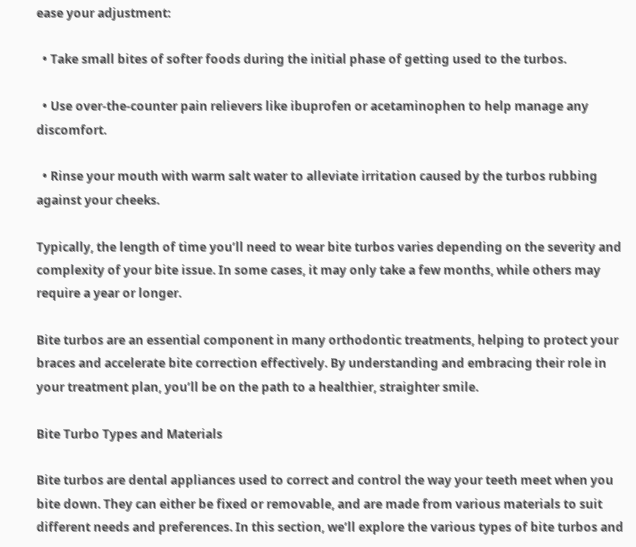ease your adjustment:

  • Take small bites of softer foods during the initial phase of getting used to the turbos.

  • Use over-the-counter pain relievers like ibuprofen or acetaminophen to help manage any discomfort.

  • Rinse your mouth with warm salt water to alleviate irritation caused by the turbos rubbing against your cheeks.

Typically, the length of time you’ll need to wear bite turbos varies depending on the severity and complexity of your bite issue. In some cases, it may only take a few months, while others may require a year or longer.

Bite turbos are an essential component in many orthodontic treatments, helping to protect your braces and accelerate bite correction effectively. By understanding and embracing their role in your treatment plan, you’ll be on the path to a healthier, straighter smile.

Bite Turbo Types and Materials

Bite turbos are dental appliances used to correct and control the way your teeth meet when you bite down. They can either be fixed or removable, and are made from various materials to suit different needs and preferences. In this section, we’ll explore the various types of bite turbos and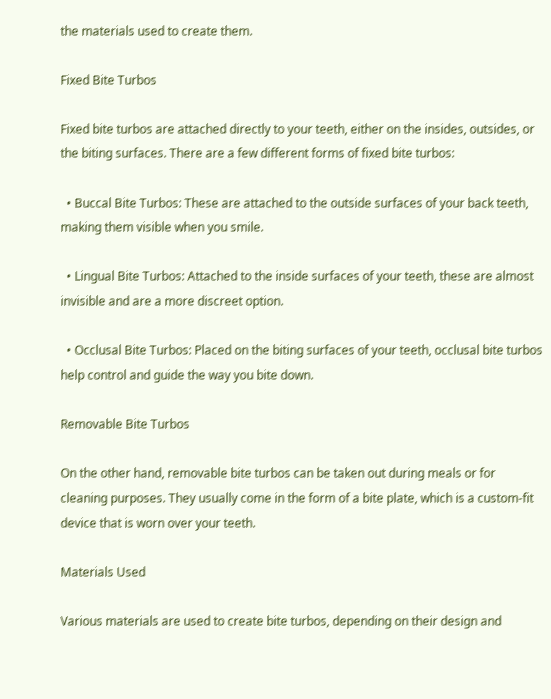the materials used to create them.

Fixed Bite Turbos

Fixed bite turbos are attached directly to your teeth, either on the insides, outsides, or the biting surfaces. There are a few different forms of fixed bite turbos:

  • Buccal Bite Turbos: These are attached to the outside surfaces of your back teeth, making them visible when you smile.

  • Lingual Bite Turbos: Attached to the inside surfaces of your teeth, these are almost invisible and are a more discreet option.

  • Occlusal Bite Turbos: Placed on the biting surfaces of your teeth, occlusal bite turbos help control and guide the way you bite down.

Removable Bite Turbos

On the other hand, removable bite turbos can be taken out during meals or for cleaning purposes. They usually come in the form of a bite plate, which is a custom-fit device that is worn over your teeth.

Materials Used

Various materials are used to create bite turbos, depending on their design and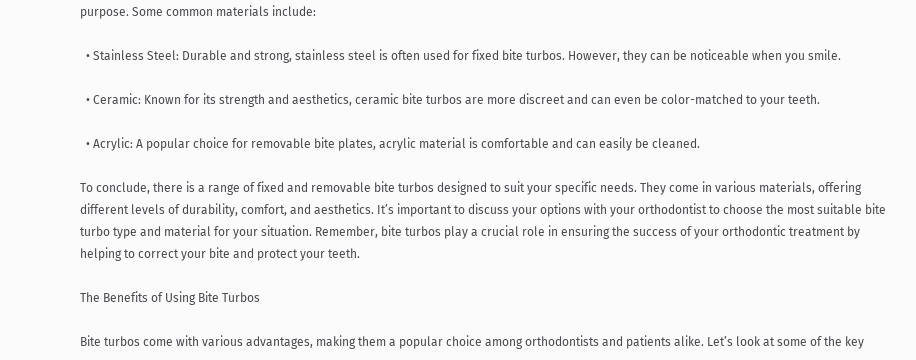purpose. Some common materials include:

  • Stainless Steel: Durable and strong, stainless steel is often used for fixed bite turbos. However, they can be noticeable when you smile.

  • Ceramic: Known for its strength and aesthetics, ceramic bite turbos are more discreet and can even be color-matched to your teeth.

  • Acrylic: A popular choice for removable bite plates, acrylic material is comfortable and can easily be cleaned.

To conclude, there is a range of fixed and removable bite turbos designed to suit your specific needs. They come in various materials, offering different levels of durability, comfort, and aesthetics. It’s important to discuss your options with your orthodontist to choose the most suitable bite turbo type and material for your situation. Remember, bite turbos play a crucial role in ensuring the success of your orthodontic treatment by helping to correct your bite and protect your teeth.

The Benefits of Using Bite Turbos

Bite turbos come with various advantages, making them a popular choice among orthodontists and patients alike. Let’s look at some of the key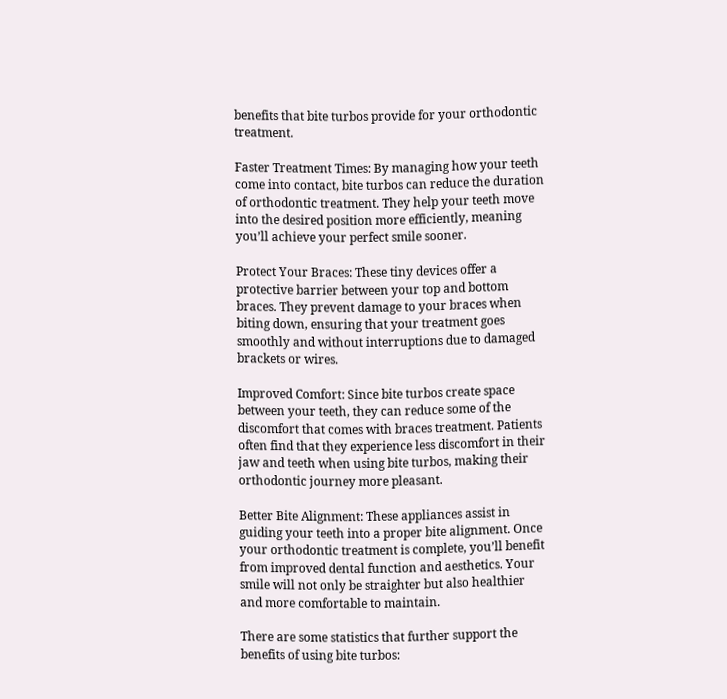benefits that bite turbos provide for your orthodontic treatment.

Faster Treatment Times: By managing how your teeth come into contact, bite turbos can reduce the duration of orthodontic treatment. They help your teeth move into the desired position more efficiently, meaning you’ll achieve your perfect smile sooner.

Protect Your Braces: These tiny devices offer a protective barrier between your top and bottom braces. They prevent damage to your braces when biting down, ensuring that your treatment goes smoothly and without interruptions due to damaged brackets or wires.

Improved Comfort: Since bite turbos create space between your teeth, they can reduce some of the discomfort that comes with braces treatment. Patients often find that they experience less discomfort in their jaw and teeth when using bite turbos, making their orthodontic journey more pleasant.

Better Bite Alignment: These appliances assist in guiding your teeth into a proper bite alignment. Once your orthodontic treatment is complete, you’ll benefit from improved dental function and aesthetics. Your smile will not only be straighter but also healthier and more comfortable to maintain.

There are some statistics that further support the benefits of using bite turbos: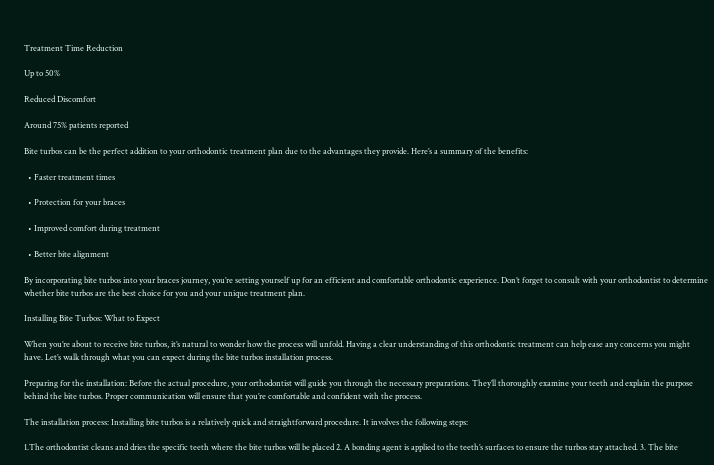Treatment Time Reduction

Up to 50%

Reduced Discomfort

Around 75% patients reported

Bite turbos can be the perfect addition to your orthodontic treatment plan due to the advantages they provide. Here’s a summary of the benefits:

  • Faster treatment times

  • Protection for your braces

  • Improved comfort during treatment

  • Better bite alignment

By incorporating bite turbos into your braces journey, you’re setting yourself up for an efficient and comfortable orthodontic experience. Don’t forget to consult with your orthodontist to determine whether bite turbos are the best choice for you and your unique treatment plan.

Installing Bite Turbos: What to Expect

When you’re about to receive bite turbos, it’s natural to wonder how the process will unfold. Having a clear understanding of this orthodontic treatment can help ease any concerns you might have. Let’s walk through what you can expect during the bite turbos installation process.

Preparing for the installation: Before the actual procedure, your orthodontist will guide you through the necessary preparations. They’ll thoroughly examine your teeth and explain the purpose behind the bite turbos. Proper communication will ensure that you’re comfortable and confident with the process.

The installation process: Installing bite turbos is a relatively quick and straightforward procedure. It involves the following steps:

1.The orthodontist cleans and dries the specific teeth where the bite turbos will be placed 2. A bonding agent is applied to the teeth’s surfaces to ensure the turbos stay attached. 3. The bite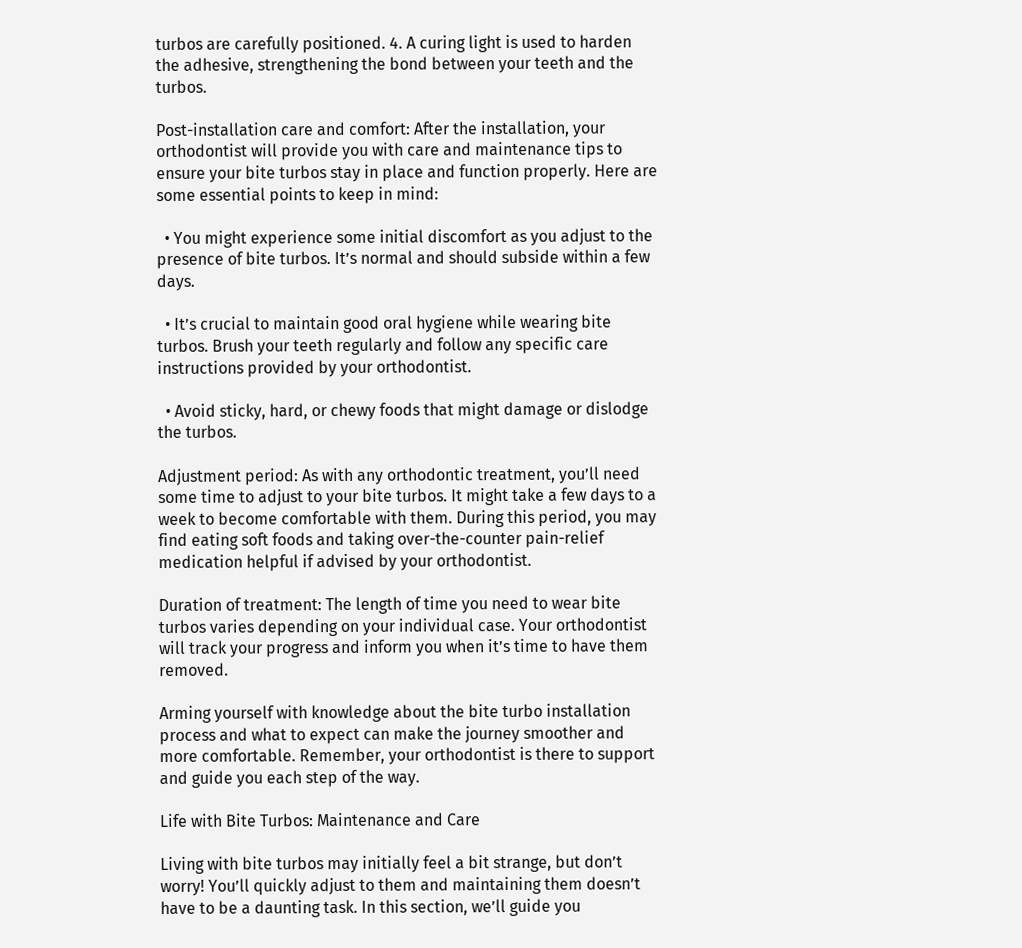turbos are carefully positioned. 4. A curing light is used to harden the adhesive, strengthening the bond between your teeth and the turbos.

Post-installation care and comfort: After the installation, your orthodontist will provide you with care and maintenance tips to ensure your bite turbos stay in place and function properly. Here are some essential points to keep in mind:

  • You might experience some initial discomfort as you adjust to the presence of bite turbos. It’s normal and should subside within a few days.

  • It’s crucial to maintain good oral hygiene while wearing bite turbos. Brush your teeth regularly and follow any specific care instructions provided by your orthodontist.

  • Avoid sticky, hard, or chewy foods that might damage or dislodge the turbos.

Adjustment period: As with any orthodontic treatment, you’ll need some time to adjust to your bite turbos. It might take a few days to a week to become comfortable with them. During this period, you may find eating soft foods and taking over-the-counter pain-relief medication helpful if advised by your orthodontist.

Duration of treatment: The length of time you need to wear bite turbos varies depending on your individual case. Your orthodontist will track your progress and inform you when it’s time to have them removed.

Arming yourself with knowledge about the bite turbo installation process and what to expect can make the journey smoother and more comfortable. Remember, your orthodontist is there to support and guide you each step of the way.

Life with Bite Turbos: Maintenance and Care

Living with bite turbos may initially feel a bit strange, but don’t worry! You’ll quickly adjust to them and maintaining them doesn’t have to be a daunting task. In this section, we’ll guide you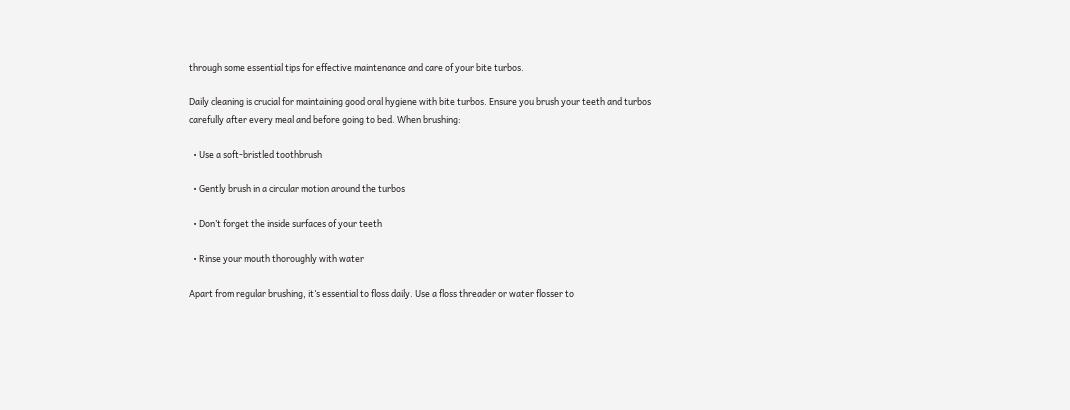through some essential tips for effective maintenance and care of your bite turbos.

Daily cleaning is crucial for maintaining good oral hygiene with bite turbos. Ensure you brush your teeth and turbos carefully after every meal and before going to bed. When brushing:

  • Use a soft-bristled toothbrush

  • Gently brush in a circular motion around the turbos

  • Don’t forget the inside surfaces of your teeth

  • Rinse your mouth thoroughly with water

Apart from regular brushing, it’s essential to floss daily. Use a floss threader or water flosser to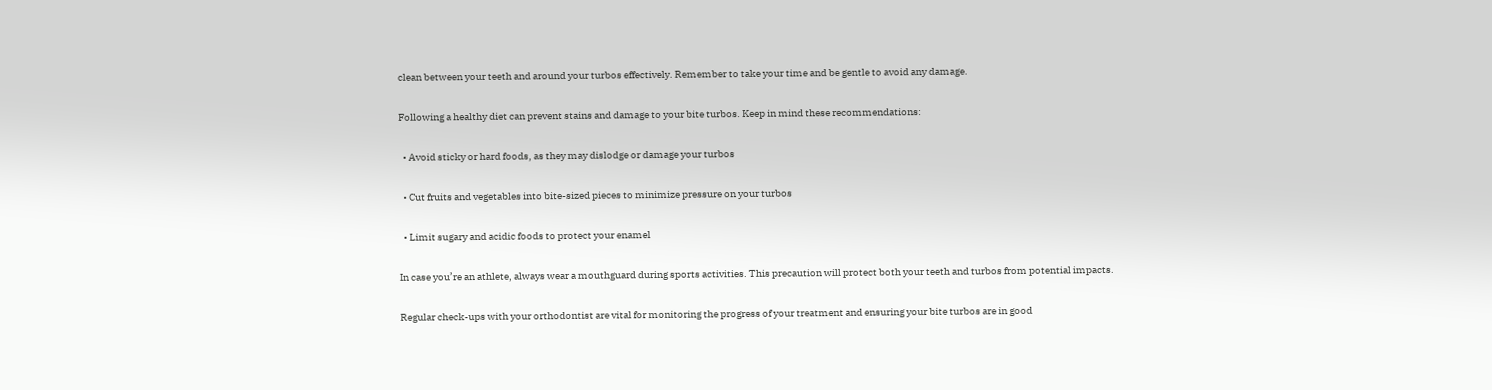clean between your teeth and around your turbos effectively. Remember to take your time and be gentle to avoid any damage.

Following a healthy diet can prevent stains and damage to your bite turbos. Keep in mind these recommendations:

  • Avoid sticky or hard foods, as they may dislodge or damage your turbos

  • Cut fruits and vegetables into bite-sized pieces to minimize pressure on your turbos

  • Limit sugary and acidic foods to protect your enamel

In case you’re an athlete, always wear a mouthguard during sports activities. This precaution will protect both your teeth and turbos from potential impacts.

Regular check-ups with your orthodontist are vital for monitoring the progress of your treatment and ensuring your bite turbos are in good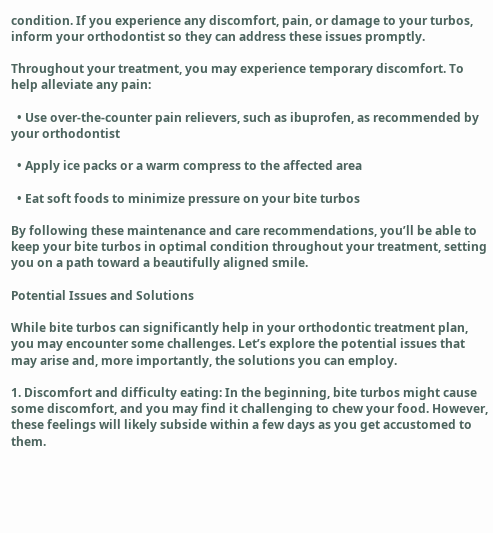condition. If you experience any discomfort, pain, or damage to your turbos, inform your orthodontist so they can address these issues promptly.

Throughout your treatment, you may experience temporary discomfort. To help alleviate any pain:

  • Use over-the-counter pain relievers, such as ibuprofen, as recommended by your orthodontist

  • Apply ice packs or a warm compress to the affected area

  • Eat soft foods to minimize pressure on your bite turbos

By following these maintenance and care recommendations, you’ll be able to keep your bite turbos in optimal condition throughout your treatment, setting you on a path toward a beautifully aligned smile.

Potential Issues and Solutions

While bite turbos can significantly help in your orthodontic treatment plan, you may encounter some challenges. Let’s explore the potential issues that may arise and, more importantly, the solutions you can employ.

1. Discomfort and difficulty eating: In the beginning, bite turbos might cause some discomfort, and you may find it challenging to chew your food. However, these feelings will likely subside within a few days as you get accustomed to them.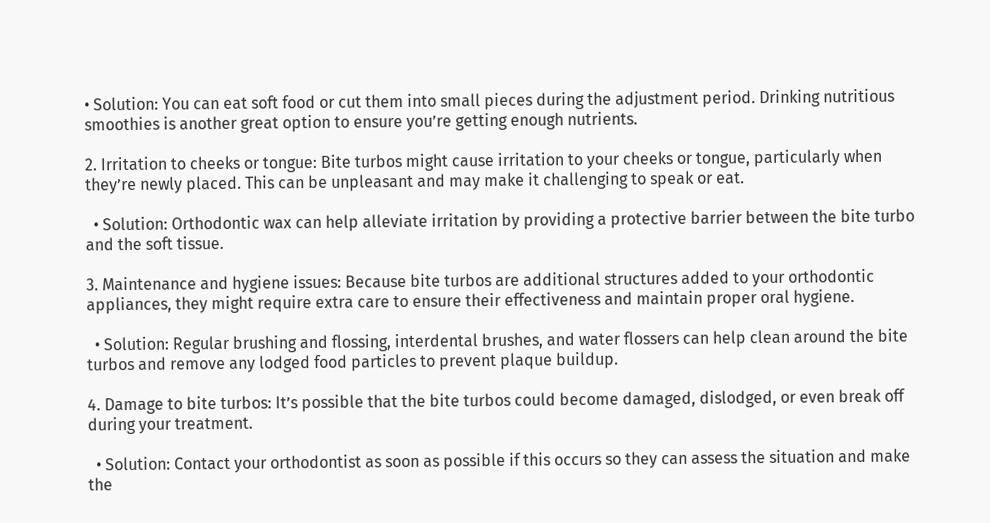• Solution: You can eat soft food or cut them into small pieces during the adjustment period. Drinking nutritious smoothies is another great option to ensure you’re getting enough nutrients.

2. Irritation to cheeks or tongue: Bite turbos might cause irritation to your cheeks or tongue, particularly when they’re newly placed. This can be unpleasant and may make it challenging to speak or eat.

  • Solution: Orthodontic wax can help alleviate irritation by providing a protective barrier between the bite turbo and the soft tissue.

3. Maintenance and hygiene issues: Because bite turbos are additional structures added to your orthodontic appliances, they might require extra care to ensure their effectiveness and maintain proper oral hygiene.

  • Solution: Regular brushing and flossing, interdental brushes, and water flossers can help clean around the bite turbos and remove any lodged food particles to prevent plaque buildup.

4. Damage to bite turbos: It’s possible that the bite turbos could become damaged, dislodged, or even break off during your treatment.

  • Solution: Contact your orthodontist as soon as possible if this occurs so they can assess the situation and make the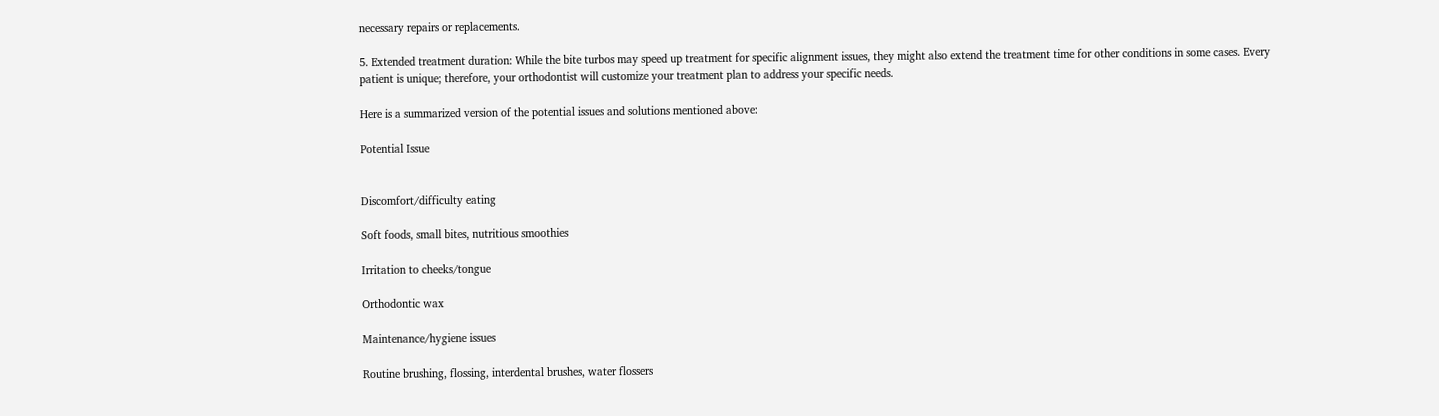necessary repairs or replacements.

5. Extended treatment duration: While the bite turbos may speed up treatment for specific alignment issues, they might also extend the treatment time for other conditions in some cases. Every patient is unique; therefore, your orthodontist will customize your treatment plan to address your specific needs.

Here is a summarized version of the potential issues and solutions mentioned above:

Potential Issue


Discomfort/difficulty eating

Soft foods, small bites, nutritious smoothies

Irritation to cheeks/tongue

Orthodontic wax

Maintenance/hygiene issues

Routine brushing, flossing, interdental brushes, water flossers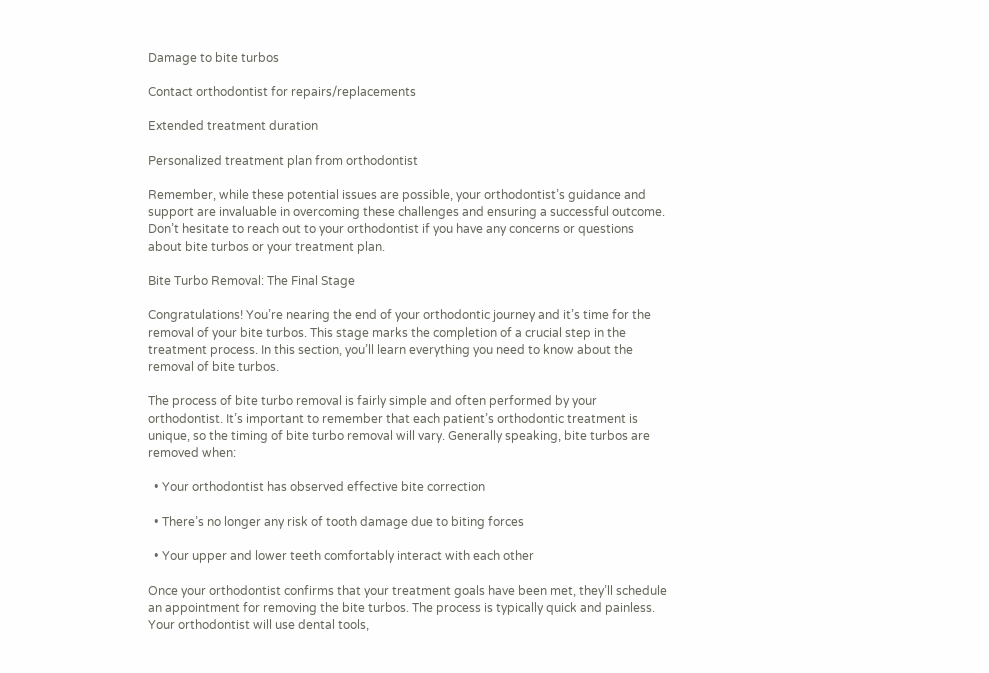Damage to bite turbos

Contact orthodontist for repairs/replacements

Extended treatment duration

Personalized treatment plan from orthodontist

Remember, while these potential issues are possible, your orthodontist’s guidance and support are invaluable in overcoming these challenges and ensuring a successful outcome. Don’t hesitate to reach out to your orthodontist if you have any concerns or questions about bite turbos or your treatment plan.

Bite Turbo Removal: The Final Stage

Congratulations! You’re nearing the end of your orthodontic journey and it’s time for the removal of your bite turbos. This stage marks the completion of a crucial step in the treatment process. In this section, you’ll learn everything you need to know about the removal of bite turbos.

The process of bite turbo removal is fairly simple and often performed by your orthodontist. It’s important to remember that each patient’s orthodontic treatment is unique, so the timing of bite turbo removal will vary. Generally speaking, bite turbos are removed when:

  • Your orthodontist has observed effective bite correction

  • There’s no longer any risk of tooth damage due to biting forces

  • Your upper and lower teeth comfortably interact with each other

Once your orthodontist confirms that your treatment goals have been met, they’ll schedule an appointment for removing the bite turbos. The process is typically quick and painless. Your orthodontist will use dental tools,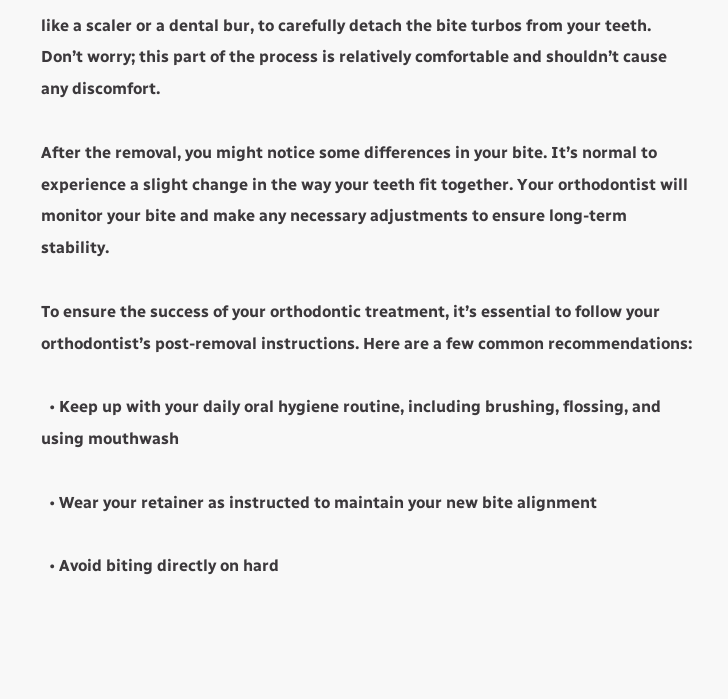like a scaler or a dental bur, to carefully detach the bite turbos from your teeth. Don’t worry; this part of the process is relatively comfortable and shouldn’t cause any discomfort.

After the removal, you might notice some differences in your bite. It’s normal to experience a slight change in the way your teeth fit together. Your orthodontist will monitor your bite and make any necessary adjustments to ensure long-term stability.

To ensure the success of your orthodontic treatment, it’s essential to follow your orthodontist’s post-removal instructions. Here are a few common recommendations:

  • Keep up with your daily oral hygiene routine, including brushing, flossing, and using mouthwash

  • Wear your retainer as instructed to maintain your new bite alignment

  • Avoid biting directly on hard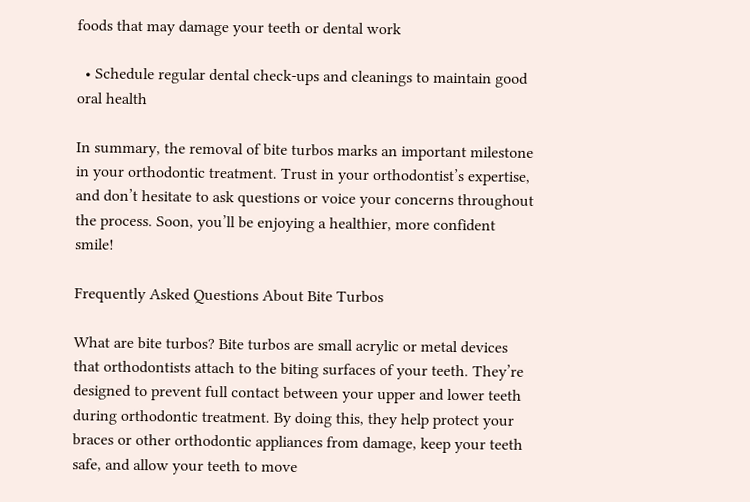foods that may damage your teeth or dental work

  • Schedule regular dental check-ups and cleanings to maintain good oral health

In summary, the removal of bite turbos marks an important milestone in your orthodontic treatment. Trust in your orthodontist’s expertise, and don’t hesitate to ask questions or voice your concerns throughout the process. Soon, you’ll be enjoying a healthier, more confident smile!

Frequently Asked Questions About Bite Turbos

What are bite turbos? Bite turbos are small acrylic or metal devices that orthodontists attach to the biting surfaces of your teeth. They’re designed to prevent full contact between your upper and lower teeth during orthodontic treatment. By doing this, they help protect your braces or other orthodontic appliances from damage, keep your teeth safe, and allow your teeth to move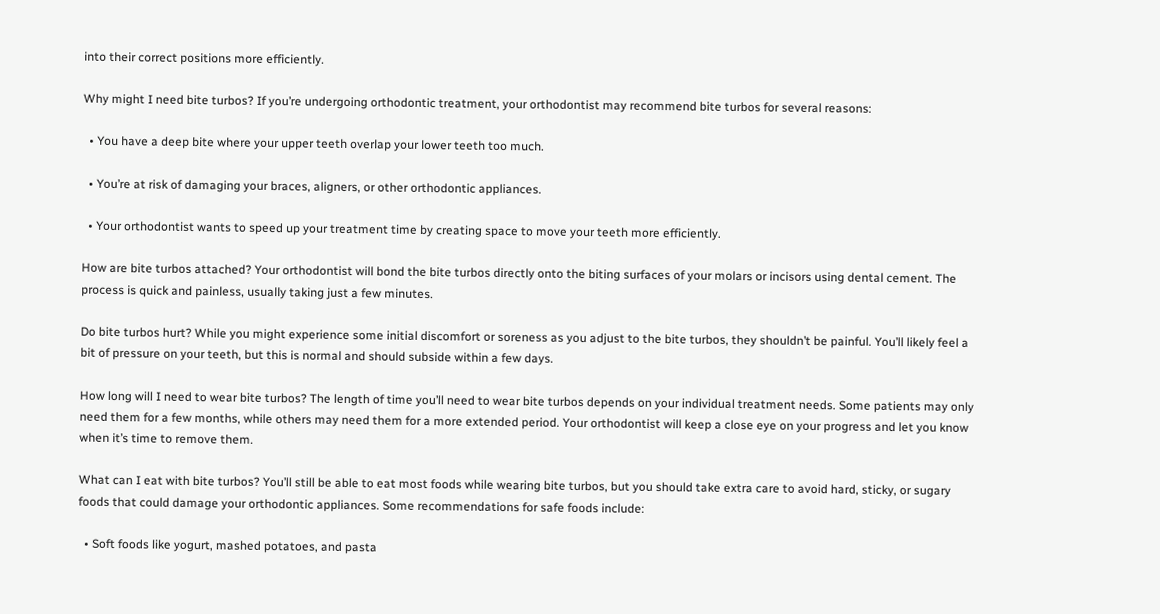into their correct positions more efficiently.

Why might I need bite turbos? If you’re undergoing orthodontic treatment, your orthodontist may recommend bite turbos for several reasons:

  • You have a deep bite where your upper teeth overlap your lower teeth too much.

  • You’re at risk of damaging your braces, aligners, or other orthodontic appliances.

  • Your orthodontist wants to speed up your treatment time by creating space to move your teeth more efficiently.

How are bite turbos attached? Your orthodontist will bond the bite turbos directly onto the biting surfaces of your molars or incisors using dental cement. The process is quick and painless, usually taking just a few minutes.

Do bite turbos hurt? While you might experience some initial discomfort or soreness as you adjust to the bite turbos, they shouldn’t be painful. You’ll likely feel a bit of pressure on your teeth, but this is normal and should subside within a few days.

How long will I need to wear bite turbos? The length of time you’ll need to wear bite turbos depends on your individual treatment needs. Some patients may only need them for a few months, while others may need them for a more extended period. Your orthodontist will keep a close eye on your progress and let you know when it’s time to remove them.

What can I eat with bite turbos? You’ll still be able to eat most foods while wearing bite turbos, but you should take extra care to avoid hard, sticky, or sugary foods that could damage your orthodontic appliances. Some recommendations for safe foods include:

  • Soft foods like yogurt, mashed potatoes, and pasta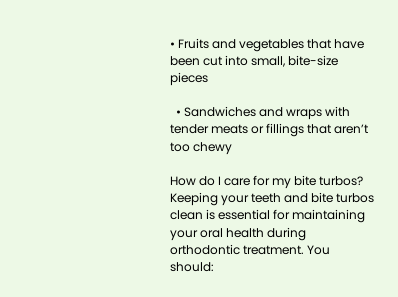• Fruits and vegetables that have been cut into small, bite-size pieces

  • Sandwiches and wraps with tender meats or fillings that aren’t too chewy

How do I care for my bite turbos? Keeping your teeth and bite turbos clean is essential for maintaining your oral health during orthodontic treatment. You should: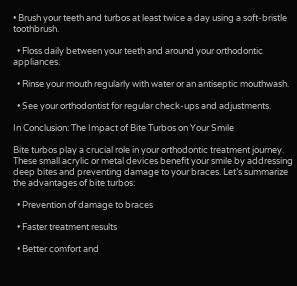• Brush your teeth and turbos at least twice a day using a soft-bristle toothbrush.

  • Floss daily between your teeth and around your orthodontic appliances.

  • Rinse your mouth regularly with water or an antiseptic mouthwash.

  • See your orthodontist for regular check-ups and adjustments.

In Conclusion: The Impact of Bite Turbos on Your Smile

Bite turbos play a crucial role in your orthodontic treatment journey. These small acrylic or metal devices benefit your smile by addressing deep bites and preventing damage to your braces. Let’s summarize the advantages of bite turbos:

  • Prevention of damage to braces

  • Faster treatment results

  • Better comfort and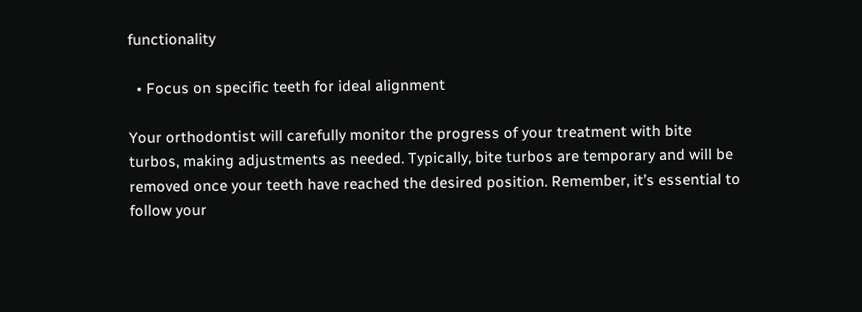functionality

  • Focus on specific teeth for ideal alignment

Your orthodontist will carefully monitor the progress of your treatment with bite turbos, making adjustments as needed. Typically, bite turbos are temporary and will be removed once your teeth have reached the desired position. Remember, it’s essential to follow your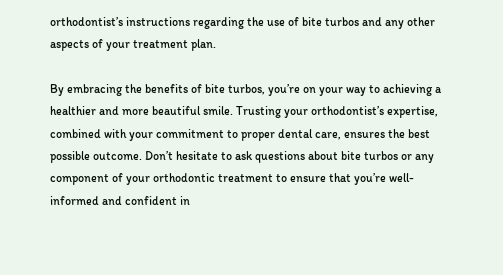orthodontist’s instructions regarding the use of bite turbos and any other aspects of your treatment plan.

By embracing the benefits of bite turbos, you’re on your way to achieving a healthier and more beautiful smile. Trusting your orthodontist’s expertise, combined with your commitment to proper dental care, ensures the best possible outcome. Don’t hesitate to ask questions about bite turbos or any component of your orthodontic treatment to ensure that you’re well-informed and confident in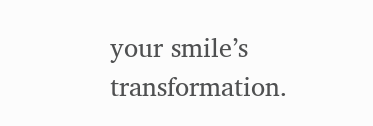your smile’s transformation.